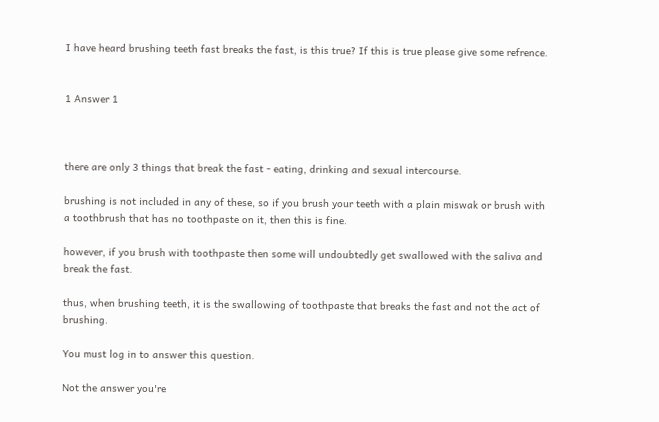I have heard brushing teeth fast breaks the fast, is this true? If this is true please give some refrence.


1 Answer 1



there are only 3 things that break the fast - eating, drinking and sexual intercourse.

brushing is not included in any of these, so if you brush your teeth with a plain miswak or brush with a toothbrush that has no toothpaste on it, then this is fine.

however, if you brush with toothpaste then some will undoubtedly get swallowed with the saliva and break the fast.

thus, when brushing teeth, it is the swallowing of toothpaste that breaks the fast and not the act of brushing.

You must log in to answer this question.

Not the answer you're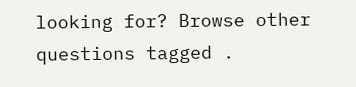looking for? Browse other questions tagged .